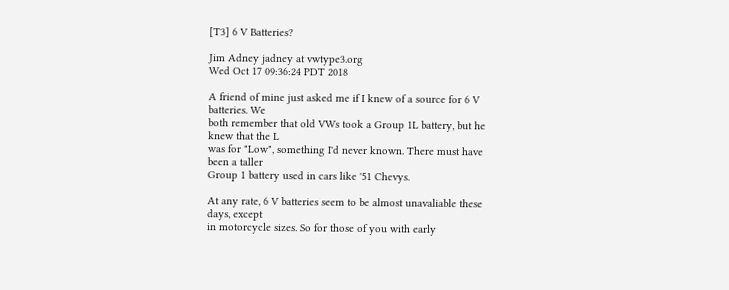[T3] 6 V Batteries?

Jim Adney jadney at vwtype3.org
Wed Oct 17 09:36:24 PDT 2018

A friend of mine just asked me if I knew of a source for 6 V batteries. We
both remember that old VWs took a Group 1L battery, but he knew that the L
was for "Low", something I'd never known. There must have been a taller
Group 1 battery used in cars like '51 Chevys.

At any rate, 6 V batteries seem to be almost unavaliable these days, except
in motorcycle sizes. So for those of you with early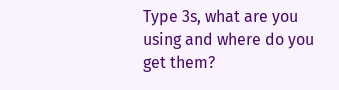Type 3s, what are you
using and where do you get them?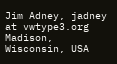Jim Adney, jadney at vwtype3.org
Madison, Wisconsin, USA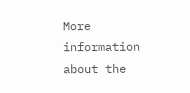More information about the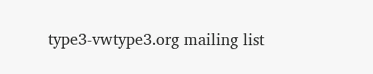type3-vwtype3.org mailing list